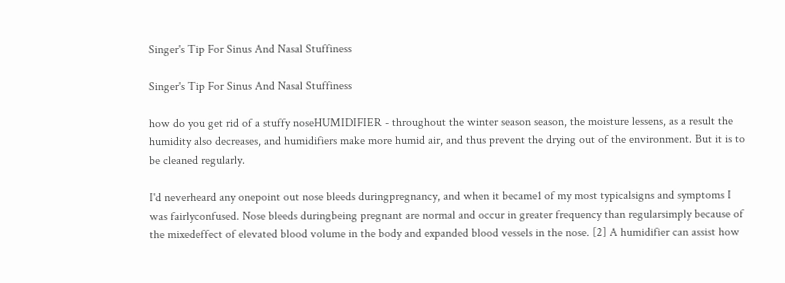Singer's Tip For Sinus And Nasal Stuffiness

Singer's Tip For Sinus And Nasal Stuffiness

how do you get rid of a stuffy noseHUMIDIFIER - throughout the winter season season, the moisture lessens, as a result the humidity also decreases, and humidifiers make more humid air, and thus prevent the drying out of the environment. But it is to be cleaned regularly.

I'd neverheard any onepoint out nose bleeds duringpregnancy, and when it became1 of my most typicalsigns and symptoms I was fairlyconfused. Nose bleeds duringbeing pregnant are normal and occur in greater frequency than regularsimply because of the mixedeffect of elevated blood volume in the body and expanded blood vessels in the nose. [2] A humidifier can assist how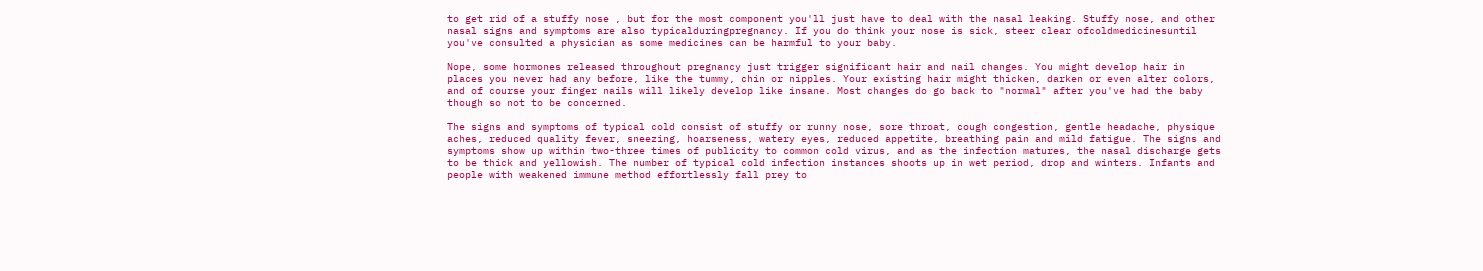to get rid of a stuffy nose , but for the most component you'll just have to deal with the nasal leaking. Stuffy nose, and other nasal signs and symptoms are also typicalduringpregnancy. If you do think your nose is sick, steer clear ofcoldmedicinesuntil you've consulted a physician as some medicines can be harmful to your baby.

Nope, some hormones released throughout pregnancy just trigger significant hair and nail changes. You might develop hair in places you never had any before, like the tummy, chin or nipples. Your existing hair might thicken, darken or even alter colors, and of course your finger nails will likely develop like insane. Most changes do go back to "normal" after you've had the baby though so not to be concerned.

The signs and symptoms of typical cold consist of stuffy or runny nose, sore throat, cough congestion, gentle headache, physique aches, reduced quality fever, sneezing, hoarseness, watery eyes, reduced appetite, breathing pain and mild fatigue. The signs and symptoms show up within two-three times of publicity to common cold virus, and as the infection matures, the nasal discharge gets to be thick and yellowish. The number of typical cold infection instances shoots up in wet period, drop and winters. Infants and people with weakened immune method effortlessly fall prey to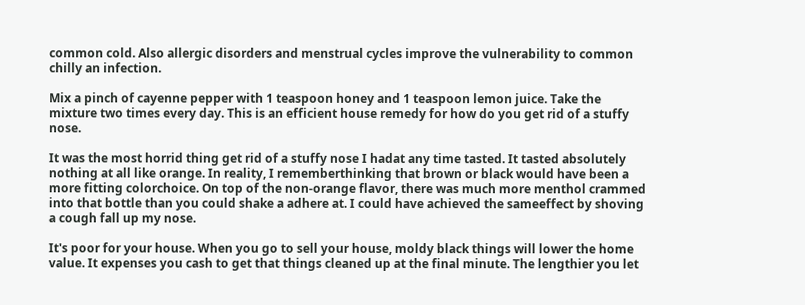common cold. Also allergic disorders and menstrual cycles improve the vulnerability to common chilly an infection.

Mix a pinch of cayenne pepper with 1 teaspoon honey and 1 teaspoon lemon juice. Take the mixture two times every day. This is an efficient house remedy for how do you get rid of a stuffy nose.

It was the most horrid thing get rid of a stuffy nose I hadat any time tasted. It tasted absolutely nothing at all like orange. In reality, I rememberthinking that brown or black would have been a more fitting colorchoice. On top of the non-orange flavor, there was much more menthol crammed into that bottle than you could shake a adhere at. I could have achieved the sameeffect by shoving a cough fall up my nose.

It's poor for your house. When you go to sell your house, moldy black things will lower the home value. It expenses you cash to get that things cleaned up at the final minute. The lengthier you let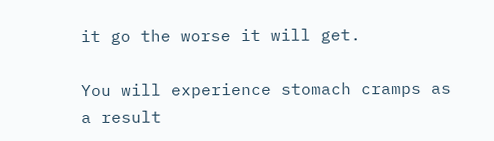it go the worse it will get.

You will experience stomach cramps as a result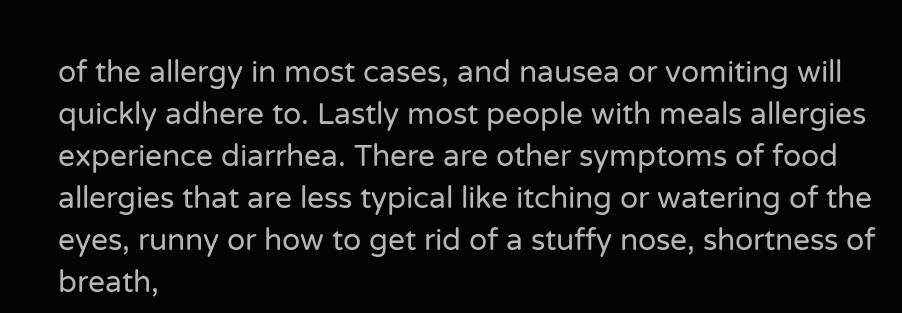of the allergy in most cases, and nausea or vomiting will quickly adhere to. Lastly most people with meals allergies experience diarrhea. There are other symptoms of food allergies that are less typical like itching or watering of the eyes, runny or how to get rid of a stuffy nose, shortness of breath,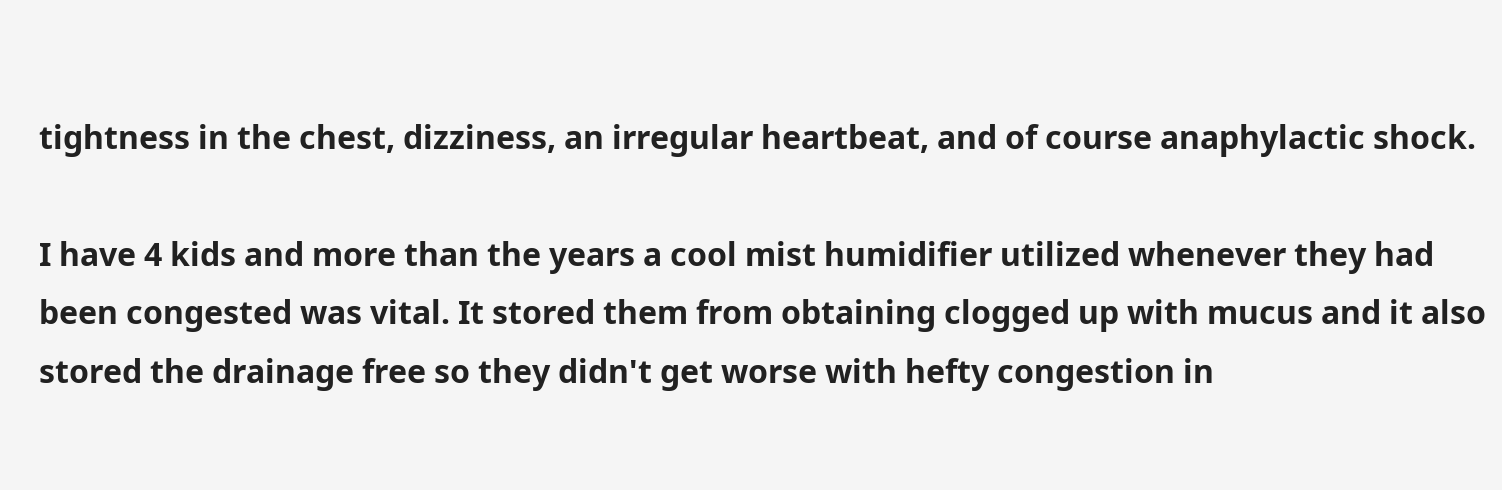tightness in the chest, dizziness, an irregular heartbeat, and of course anaphylactic shock.

I have 4 kids and more than the years a cool mist humidifier utilized whenever they had been congested was vital. It stored them from obtaining clogged up with mucus and it also stored the drainage free so they didn't get worse with hefty congestion in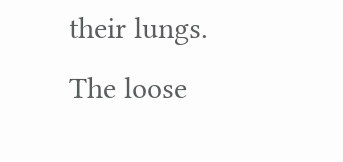their lungs. The loose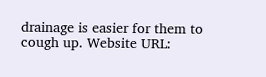drainage is easier for them to cough up. Website URL: